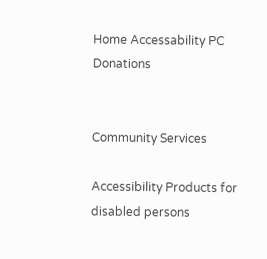Home Accessability PC Donations


Community Services

Accessibility Products for disabled persons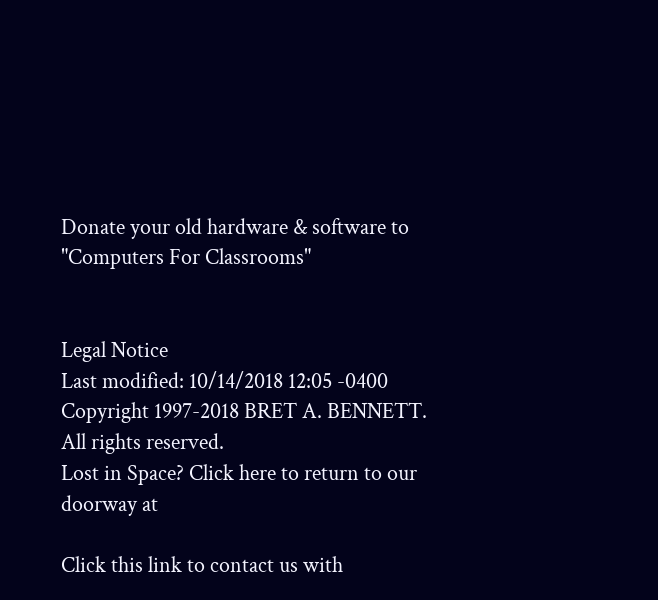Donate your old hardware & software to "Computers For Classrooms"


Legal Notice
Last modified: 10/14/2018 12:05 -0400
Copyright 1997-2018 BRET A. BENNETT. All rights reserved.
Lost in Space? Click here to return to our doorway at

Click this link to contact us with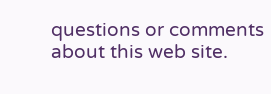questions or comments about this web site.